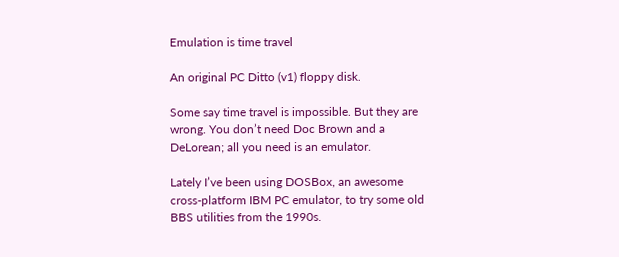Emulation is time travel

An original PC Ditto (v1) floppy disk.

Some say time travel is impossible. But they are wrong. You don’t need Doc Brown and a DeLorean; all you need is an emulator.

Lately I’ve been using DOSBox, an awesome cross-platform IBM PC emulator, to try some old BBS utilities from the 1990s.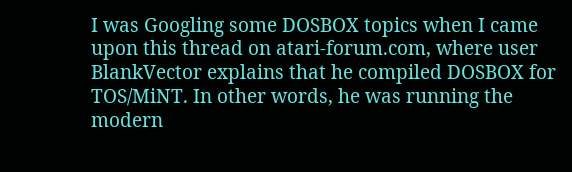I was Googling some DOSBOX topics when I came upon this thread on atari-forum.com, where user BlankVector explains that he compiled DOSBOX for TOS/MiNT. In other words, he was running the modern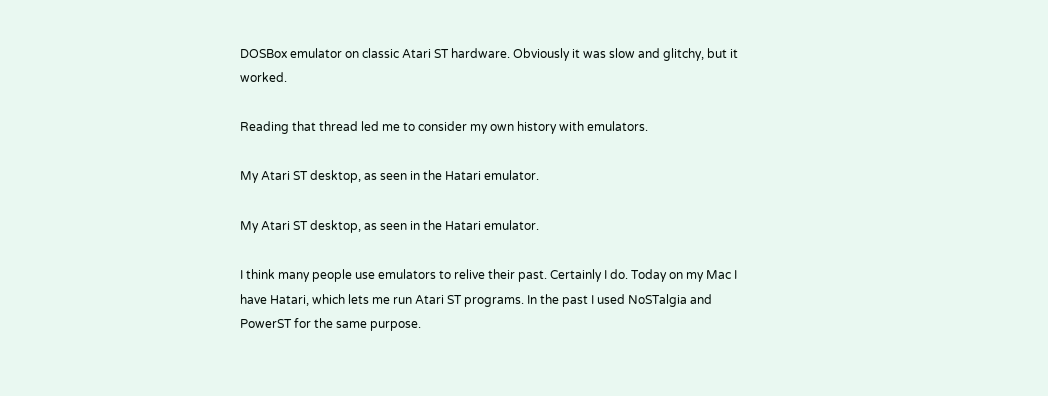DOSBox emulator on classic Atari ST hardware. Obviously it was slow and glitchy, but it worked.

Reading that thread led me to consider my own history with emulators.

My Atari ST desktop, as seen in the Hatari emulator.

My Atari ST desktop, as seen in the Hatari emulator.

I think many people use emulators to relive their past. Certainly I do. Today on my Mac I have Hatari, which lets me run Atari ST programs. In the past I used NoSTalgia and PowerST for the same purpose.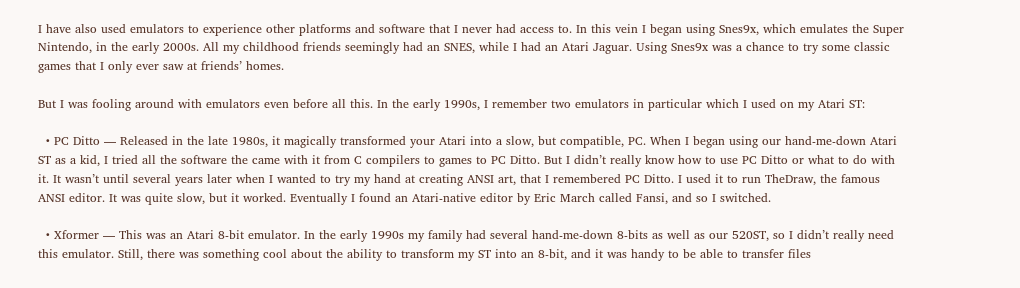I have also used emulators to experience other platforms and software that I never had access to. In this vein I began using Snes9x, which emulates the Super Nintendo, in the early 2000s. All my childhood friends seemingly had an SNES, while I had an Atari Jaguar. Using Snes9x was a chance to try some classic games that I only ever saw at friends’ homes.

But I was fooling around with emulators even before all this. In the early 1990s, I remember two emulators in particular which I used on my Atari ST:

  • PC Ditto — Released in the late 1980s, it magically transformed your Atari into a slow, but compatible, PC. When I began using our hand-me-down Atari ST as a kid, I tried all the software the came with it from C compilers to games to PC Ditto. But I didn’t really know how to use PC Ditto or what to do with it. It wasn’t until several years later when I wanted to try my hand at creating ANSI art, that I remembered PC Ditto. I used it to run TheDraw, the famous ANSI editor. It was quite slow, but it worked. Eventually I found an Atari-native editor by Eric March called Fansi, and so I switched.

  • Xformer — This was an Atari 8-bit emulator. In the early 1990s my family had several hand-me-down 8-bits as well as our 520ST, so I didn’t really need this emulator. Still, there was something cool about the ability to transform my ST into an 8-bit, and it was handy to be able to transfer files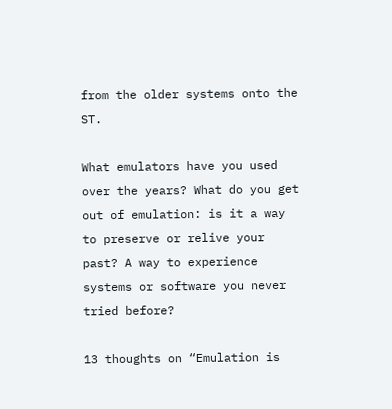from the older systems onto the ST.

What emulators have you used over the years? What do you get out of emulation: is it a way to preserve or relive your past? A way to experience systems or software you never tried before?

13 thoughts on “Emulation is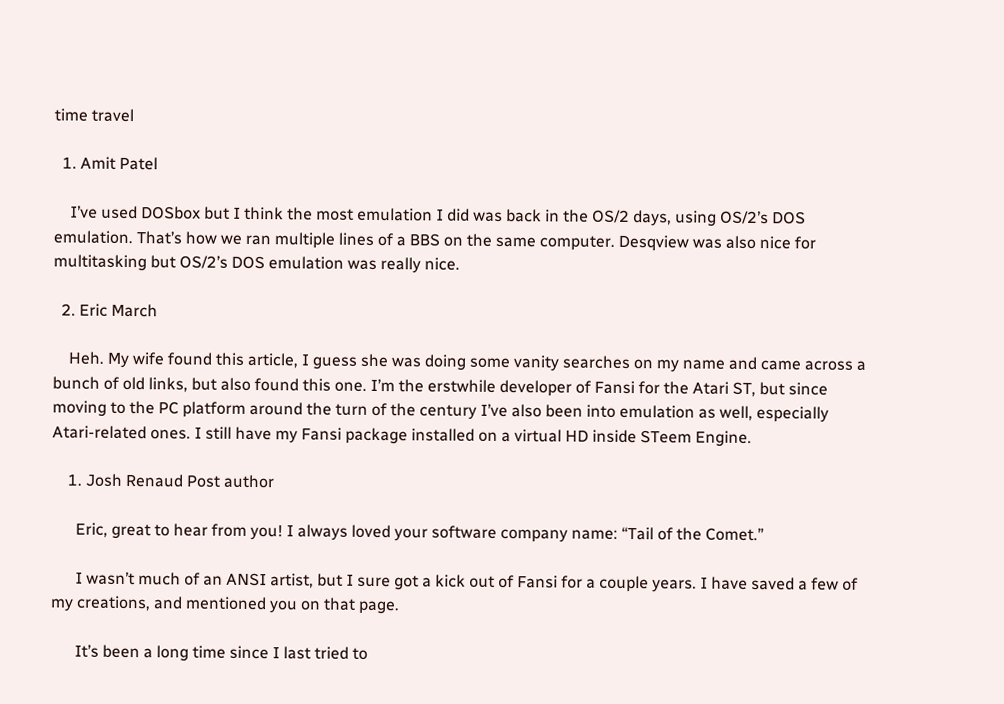time travel

  1. Amit Patel

    I’ve used DOSbox but I think the most emulation I did was back in the OS/2 days, using OS/2’s DOS emulation. That’s how we ran multiple lines of a BBS on the same computer. Desqview was also nice for multitasking but OS/2’s DOS emulation was really nice.

  2. Eric March

    Heh. My wife found this article, I guess she was doing some vanity searches on my name and came across a bunch of old links, but also found this one. I’m the erstwhile developer of Fansi for the Atari ST, but since moving to the PC platform around the turn of the century I’ve also been into emulation as well, especially Atari-related ones. I still have my Fansi package installed on a virtual HD inside STeem Engine.

    1. Josh Renaud Post author

      Eric, great to hear from you! I always loved your software company name: “Tail of the Comet.”

      I wasn’t much of an ANSI artist, but I sure got a kick out of Fansi for a couple years. I have saved a few of my creations, and mentioned you on that page.

      It’s been a long time since I last tried to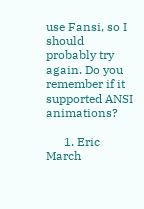use Fansi, so I should probably try again. Do you remember if it supported ANSI animations?

      1. Eric March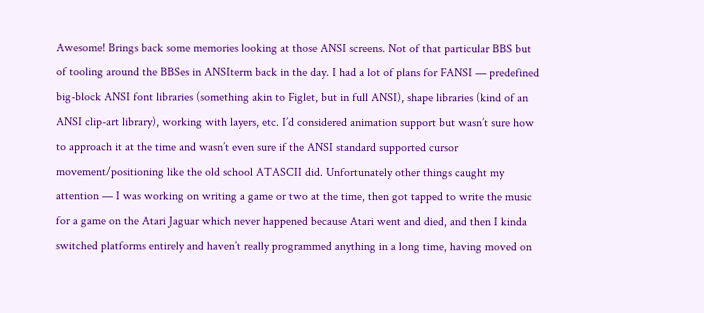Awesome! Brings back some memories looking at those ANSI screens. Not of that particular BBS but of tooling around the BBSes in ANSIterm back in the day. I had a lot of plans for FANSI — predefined big-block ANSI font libraries (something akin to Figlet, but in full ANSI), shape libraries (kind of an ANSI clip-art library), working with layers, etc. I’d considered animation support but wasn’t sure how to approach it at the time and wasn’t even sure if the ANSI standard supported cursor movement/positioning like the old school ATASCII did. Unfortunately other things caught my attention — I was working on writing a game or two at the time, then got tapped to write the music for a game on the Atari Jaguar which never happened because Atari went and died, and then I kinda switched platforms entirely and haven’t really programmed anything in a long time, having moved on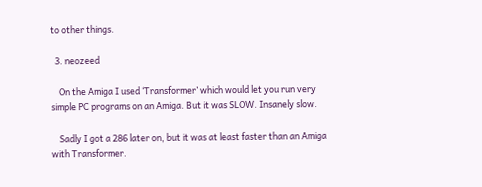to other things.

  3. neozeed

    On the Amiga I used ‘Transformer’ which would let you run very simple PC programs on an Amiga. But it was SLOW. Insanely slow.

    Sadly I got a 286 later on, but it was at least faster than an Amiga with Transformer.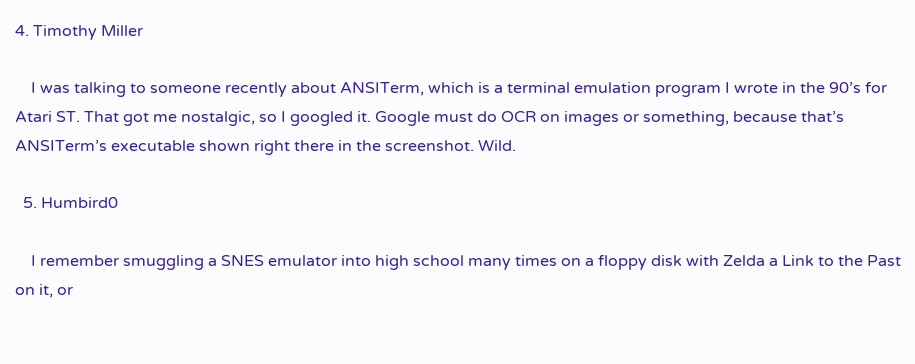4. Timothy Miller

    I was talking to someone recently about ANSITerm, which is a terminal emulation program I wrote in the 90’s for Atari ST. That got me nostalgic, so I googled it. Google must do OCR on images or something, because that’s ANSITerm’s executable shown right there in the screenshot. Wild.

  5. Humbird0

    I remember smuggling a SNES emulator into high school many times on a floppy disk with Zelda a Link to the Past on it, or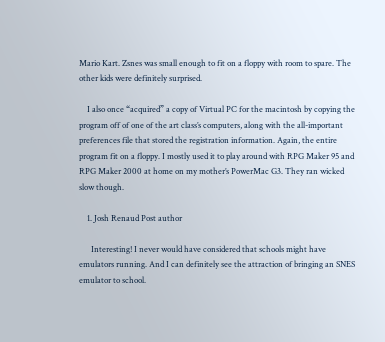Mario Kart. Zsnes was small enough to fit on a floppy with room to spare. The other kids were definitely surprised.

    I also once “acquired” a copy of Virtual PC for the macintosh by copying the program off of one of the art class’s computers, along with the all-important preferences file that stored the registration information. Again, the entire program fit on a floppy. I mostly used it to play around with RPG Maker 95 and RPG Maker 2000 at home on my mother’s PowerMac G3. They ran wicked slow though.

    1. Josh Renaud Post author

      Interesting! I never would have considered that schools might have emulators running. And I can definitely see the attraction of bringing an SNES emulator to school.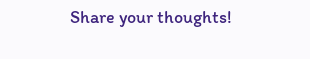Share your thoughts!